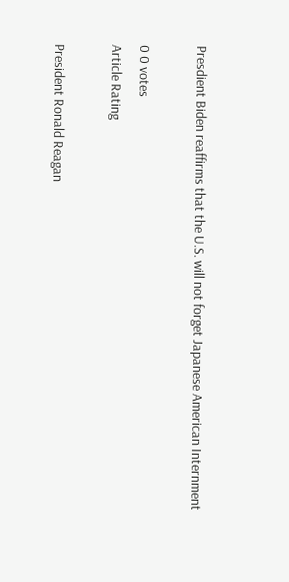Presdient Biden reaffirms that the U.S. will not forget Japanese American Internment

0 0 votes
Article Rating

President Ronald Reagan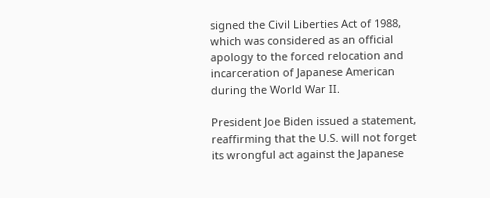signed the Civil Liberties Act of 1988, which was considered as an official apology to the forced relocation and incarceration of Japanese American during the World War II.

President Joe Biden issued a statement, reaffirming that the U.S. will not forget its wrongful act against the Japanese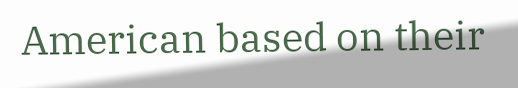American based on their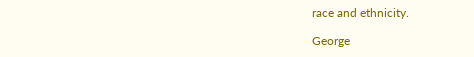race and ethnicity.

George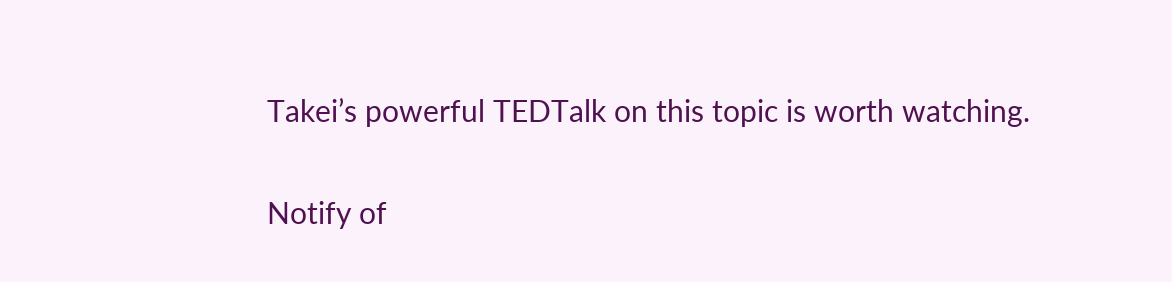Takei’s powerful TEDTalk on this topic is worth watching.

Notify of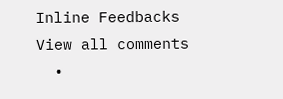Inline Feedbacks
View all comments
  •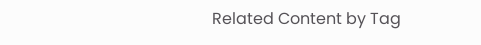Related Content by Tag